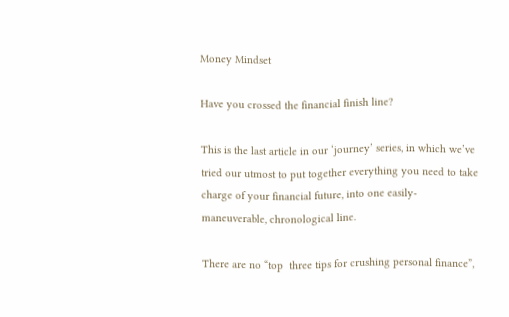Money Mindset

Have you crossed the financial finish line?

This is the last article in our ‘journey’ series, in which we’ve tried our utmost to put together everything you need to take charge of your financial future, into one easily-maneuverable, chronological line.

There are no “top  three tips for crushing personal finance”,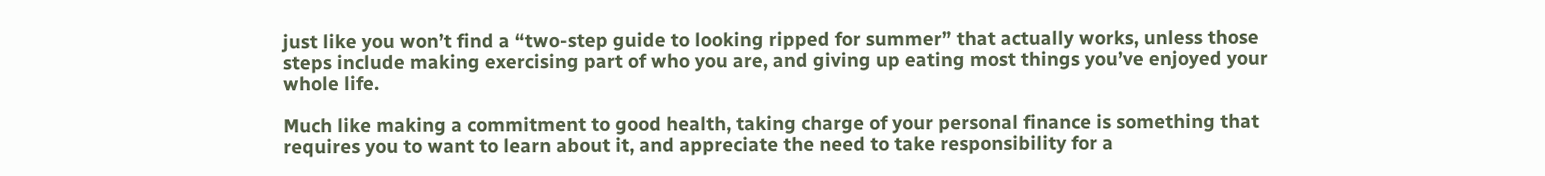just like you won’t find a “two-step guide to looking ripped for summer” that actually works, unless those steps include making exercising part of who you are, and giving up eating most things you’ve enjoyed your whole life.

Much like making a commitment to good health, taking charge of your personal finance is something that requires you to want to learn about it, and appreciate the need to take responsibility for a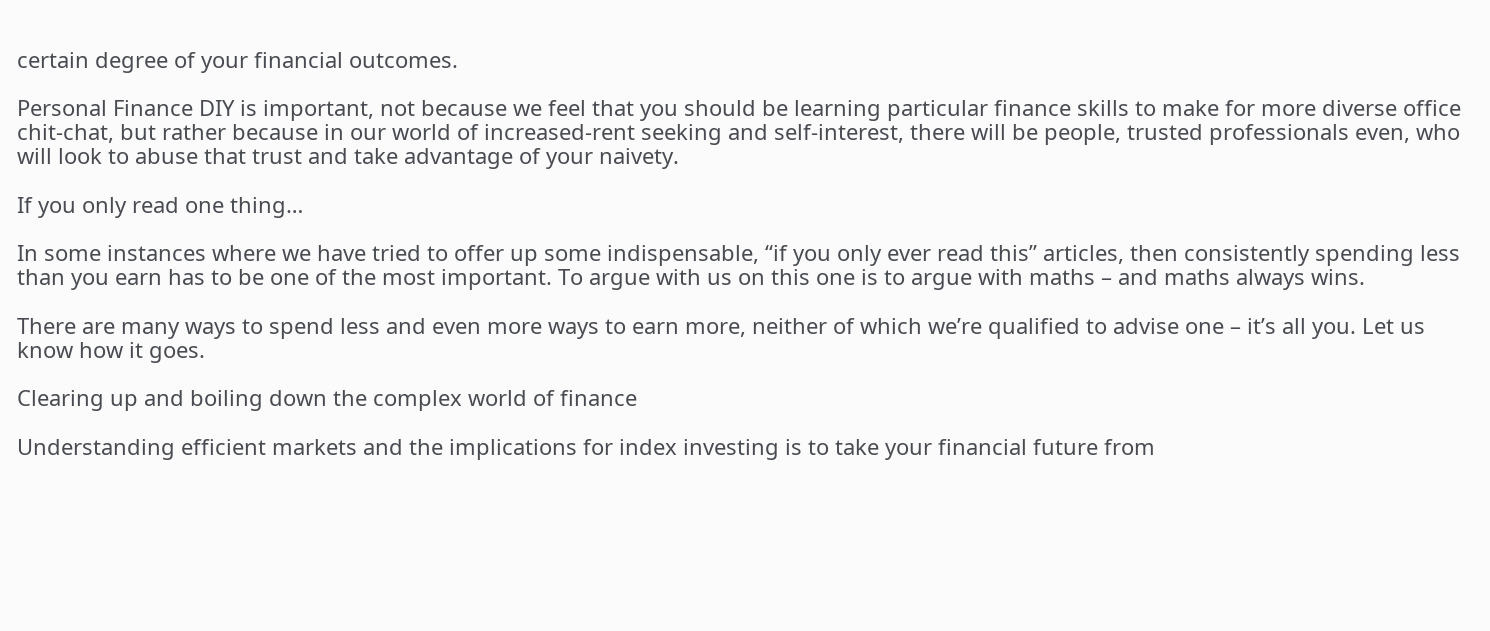certain degree of your financial outcomes.

Personal Finance DIY is important, not because we feel that you should be learning particular finance skills to make for more diverse office chit-chat, but rather because in our world of increased-rent seeking and self-interest, there will be people, trusted professionals even, who will look to abuse that trust and take advantage of your naivety.

If you only read one thing…

In some instances where we have tried to offer up some indispensable, “if you only ever read this” articles, then consistently spending less than you earn has to be one of the most important. To argue with us on this one is to argue with maths – and maths always wins.

There are many ways to spend less and even more ways to earn more, neither of which we’re qualified to advise one – it’s all you. Let us know how it goes.

Clearing up and boiling down the complex world of finance

Understanding efficient markets and the implications for index investing is to take your financial future from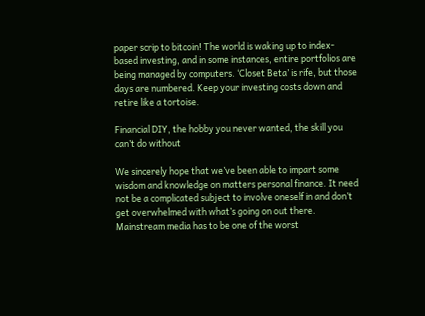paper scrip to bitcoin! The world is waking up to index-based investing, and in some instances, entire portfolios are being managed by computers. ‘Closet Beta’ is rife, but those days are numbered. Keep your investing costs down and retire like a tortoise.

Financial DIY, the hobby you never wanted, the skill you can’t do without

We sincerely hope that we’ve been able to impart some wisdom and knowledge on matters personal finance. It need not be a complicated subject to involve oneself in and don’t get overwhelmed with what’s going on out there. Mainstream media has to be one of the worst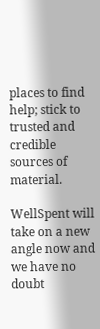places to find help; stick to trusted and credible sources of material.

WellSpent will take on a new angle now and we have no doubt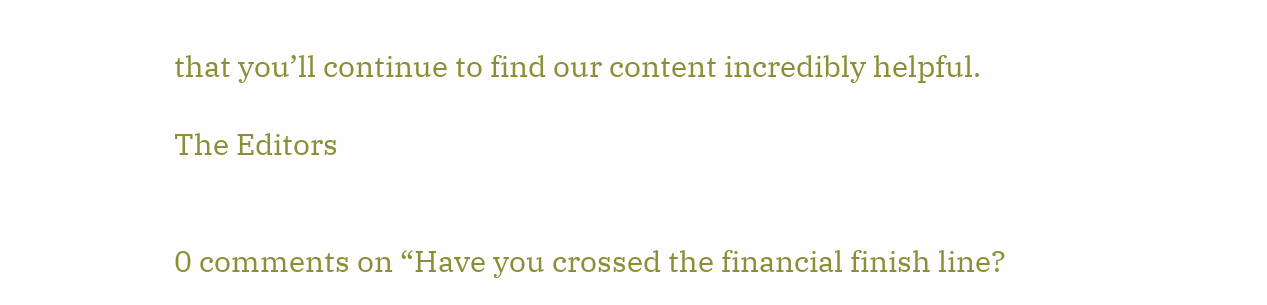that you’ll continue to find our content incredibly helpful.

The Editors


0 comments on “Have you crossed the financial finish line?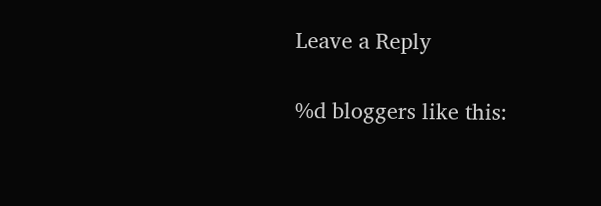Leave a Reply

%d bloggers like this: